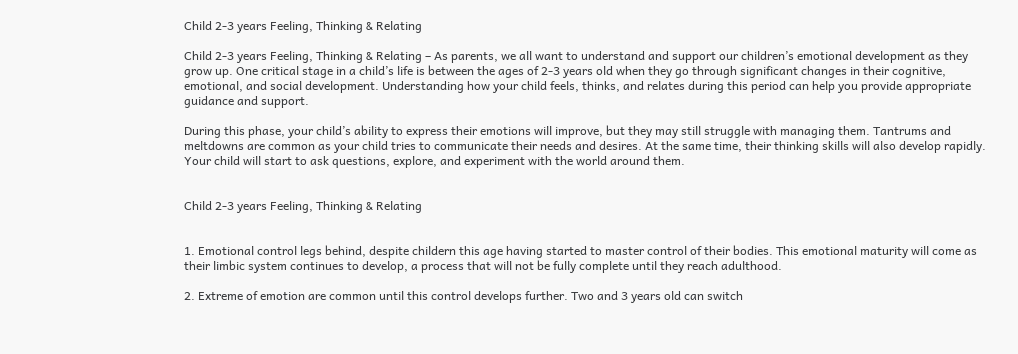Child 2-3 years Feeling, Thinking & Relating

Child 2-3 years Feeling, Thinking & Relating – As parents, we all want to understand and support our children’s emotional development as they grow up. One critical stage in a child’s life is between the ages of 2-3 years old when they go through significant changes in their cognitive, emotional, and social development. Understanding how your child feels, thinks, and relates during this period can help you provide appropriate guidance and support.

During this phase, your child’s ability to express their emotions will improve, but they may still struggle with managing them. Tantrums and meltdowns are common as your child tries to communicate their needs and desires. At the same time, their thinking skills will also develop rapidly. Your child will start to ask questions, explore, and experiment with the world around them.


Child 2-3 years Feeling, Thinking & Relating


1. Emotional control legs behind, despite childern this age having started to master control of their bodies. This emotional maturity will come as their limbic system continues to develop, a process that will not be fully complete until they reach adulthood.

2. Extreme of emotion are common until this control develops further. Two and 3 years old can switch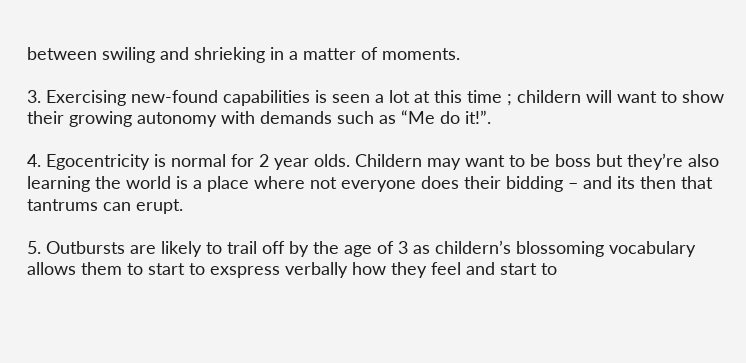between swiling and shrieking in a matter of moments.

3. Exercising new-found capabilities is seen a lot at this time ; childern will want to show their growing autonomy with demands such as “Me do it!”.

4. Egocentricity is normal for 2 year olds. Childern may want to be boss but they’re also learning the world is a place where not everyone does their bidding – and its then that tantrums can erupt.

5. Outbursts are likely to trail off by the age of 3 as childern’s blossoming vocabulary allows them to start to exspress verbally how they feel and start to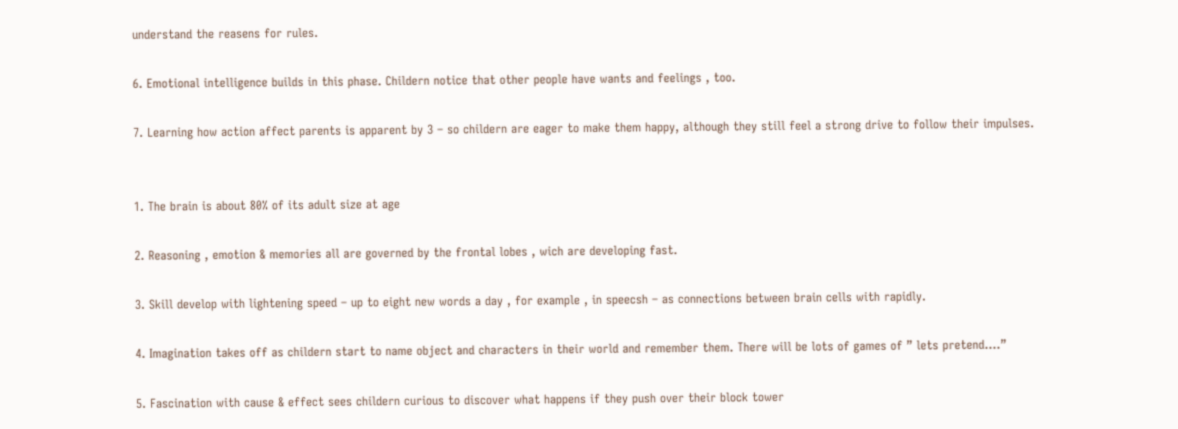understand the reasens for rules.

6. Emotional intelligence builds in this phase. Childern notice that other people have wants and feelings , too.

7. Learning how action affect parents is apparent by 3 – so childern are eager to make them happy, although they still feel a strong drive to follow their impulses.


1. The brain is about 80% of its adult size at age

2. Reasoning , emotion & memories all are governed by the frontal lobes , wich are developing fast.

3. Skill develop with lightening speed – up to eight new words a day , for example , in speecsh – as connections between brain cells with rapidly.

4. Imagination takes off as childern start to name object and characters in their world and remember them. There will be lots of games of ” lets pretend….”

5. Fascination with cause & effect sees childern curious to discover what happens if they push over their block tower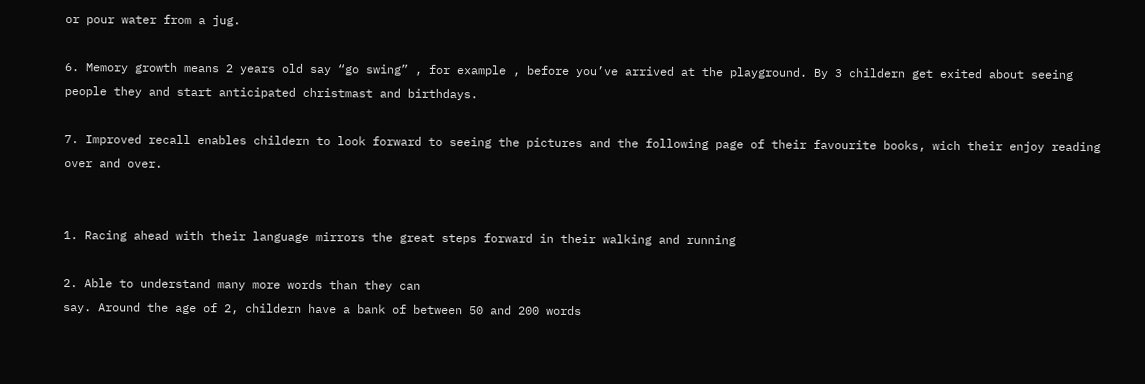or pour water from a jug.

6. Memory growth means 2 years old say “go swing” , for example , before you’ve arrived at the playground. By 3 childern get exited about seeing people they and start anticipated christmast and birthdays.

7. Improved recall enables childern to look forward to seeing the pictures and the following page of their favourite books, wich their enjoy reading over and over.


1. Racing ahead with their language mirrors the great steps forward in their walking and running

2. Able to understand many more words than they can
say. Around the age of 2, childern have a bank of between 50 and 200 words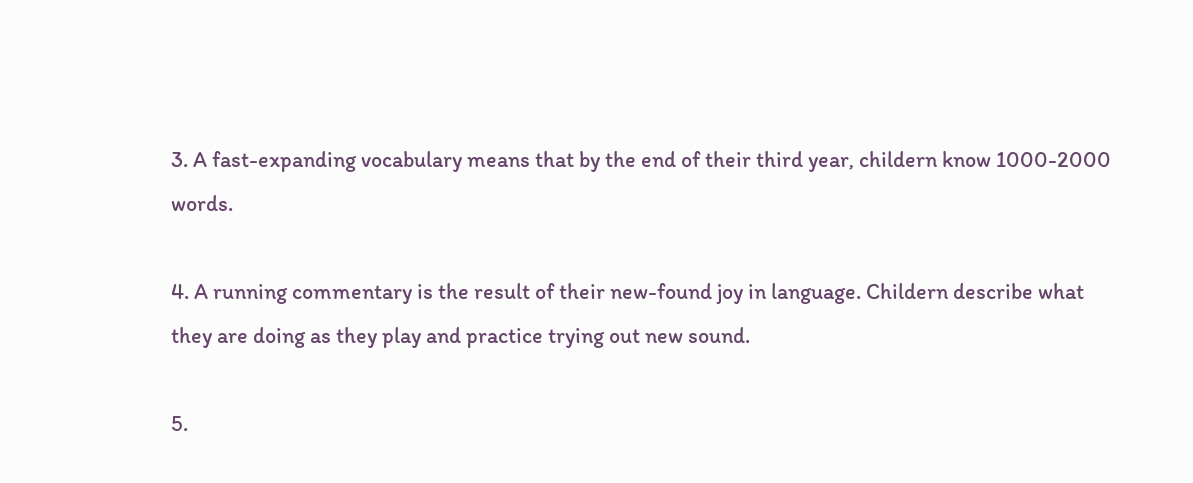3. A fast-expanding vocabulary means that by the end of their third year, childern know 1000-2000 words.

4. A running commentary is the result of their new-found joy in language. Childern describe what they are doing as they play and practice trying out new sound.

5.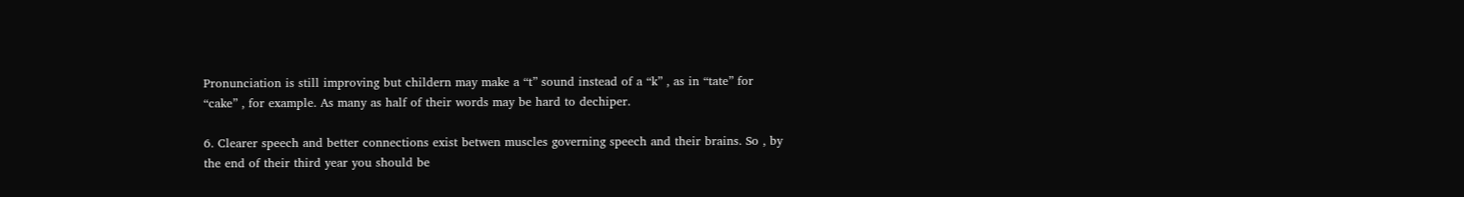Pronunciation is still improving but childern may make a “t” sound instead of a “k” , as in “tate” for “cake” , for example. As many as half of their words may be hard to dechiper.

6. Clearer speech and better connections exist betwen muscles governing speech and their brains. So , by the end of their third year you should be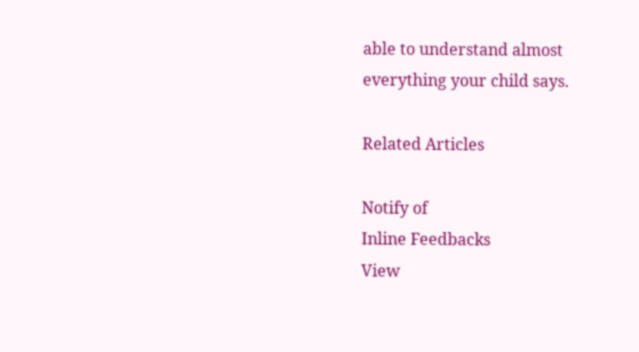able to understand almost everything your child says.

Related Articles

Notify of
Inline Feedbacks
View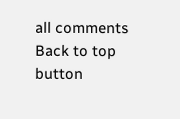all comments
Back to top button